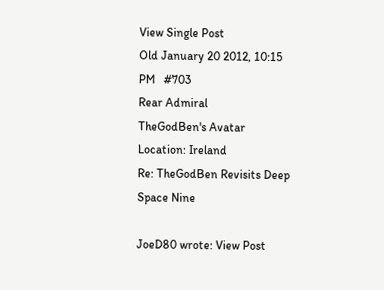View Single Post
Old January 20 2012, 10:15 PM   #703
Rear Admiral
TheGodBen's Avatar
Location: Ireland
Re: TheGodBen Revisits Deep Space Nine

JoeD80 wrote: View Post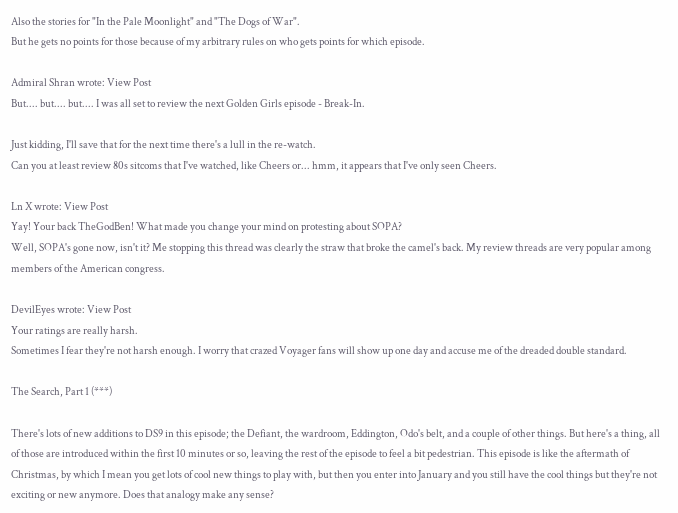Also the stories for "In the Pale Moonlight" and "The Dogs of War".
But he gets no points for those because of my arbitrary rules on who gets points for which episode.

Admiral Shran wrote: View Post
But.... but.... but.... I was all set to review the next Golden Girls episode - Break-In.

Just kidding, I'll save that for the next time there's a lull in the re-watch.
Can you at least review 80s sitcoms that I've watched, like Cheers or... hmm, it appears that I've only seen Cheers.

Ln X wrote: View Post
Yay! Your back TheGodBen! What made you change your mind on protesting about SOPA?
Well, SOPA's gone now, isn't it? Me stopping this thread was clearly the straw that broke the camel's back. My review threads are very popular among members of the American congress.

DevilEyes wrote: View Post
Your ratings are really harsh.
Sometimes I fear they're not harsh enough. I worry that crazed Voyager fans will show up one day and accuse me of the dreaded double standard.

The Search, Part 1 (***)

There's lots of new additions to DS9 in this episode; the Defiant, the wardroom, Eddington, Odo's belt, and a couple of other things. But here's a thing, all of those are introduced within the first 10 minutes or so, leaving the rest of the episode to feel a bit pedestrian. This episode is like the aftermath of Christmas, by which I mean you get lots of cool new things to play with, but then you enter into January and you still have the cool things but they're not exciting or new anymore. Does that analogy make any sense?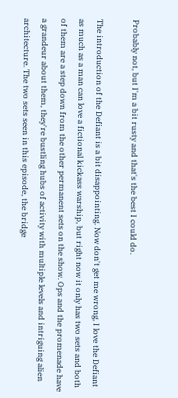Probably not, but I'm a bit rusty and that's the best I could do.

The introduction of the Defiant is a bit disappointing. Now don't get me wrong, I love the Defiant as much as a man can love a fictional kickass warship, but right now it only has two sets and both of them are a step down from the other permanent sets on the show. Ops and the promenade have a grandeur about them, they're bustling hubs of activity with multiple levels and intriguing alien architecture. The two sets seen in this episode, the bridge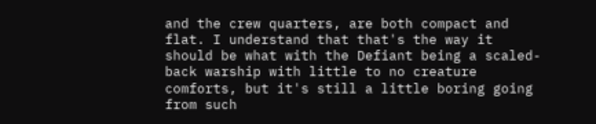and the crew quarters, are both compact and flat. I understand that that's the way it should be what with the Defiant being a scaled-back warship with little to no creature comforts, but it's still a little boring going from such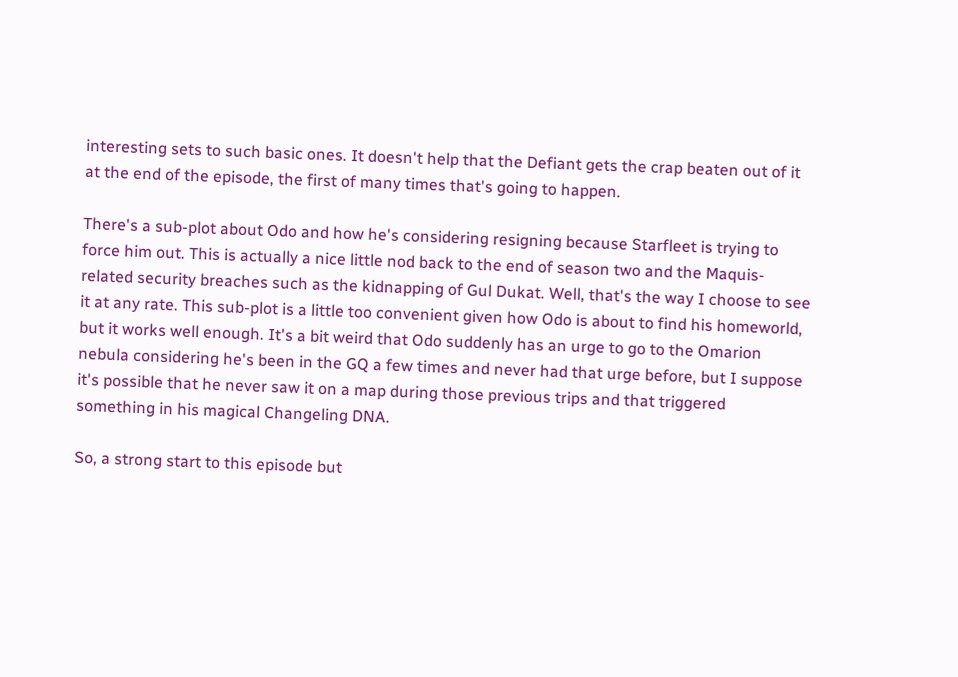interesting sets to such basic ones. It doesn't help that the Defiant gets the crap beaten out of it at the end of the episode, the first of many times that's going to happen.

There's a sub-plot about Odo and how he's considering resigning because Starfleet is trying to force him out. This is actually a nice little nod back to the end of season two and the Maquis-related security breaches such as the kidnapping of Gul Dukat. Well, that's the way I choose to see it at any rate. This sub-plot is a little too convenient given how Odo is about to find his homeworld, but it works well enough. It's a bit weird that Odo suddenly has an urge to go to the Omarion nebula considering he's been in the GQ a few times and never had that urge before, but I suppose it's possible that he never saw it on a map during those previous trips and that triggered something in his magical Changeling DNA.

So, a strong start to this episode but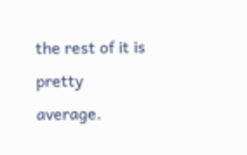the rest of it is pretty average.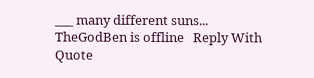___ many different suns...
TheGodBen is offline   Reply With Quote